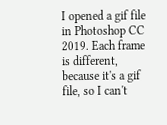I opened a gif file in Photoshop CC 2019. Each frame is different, because it's a gif file, so I can't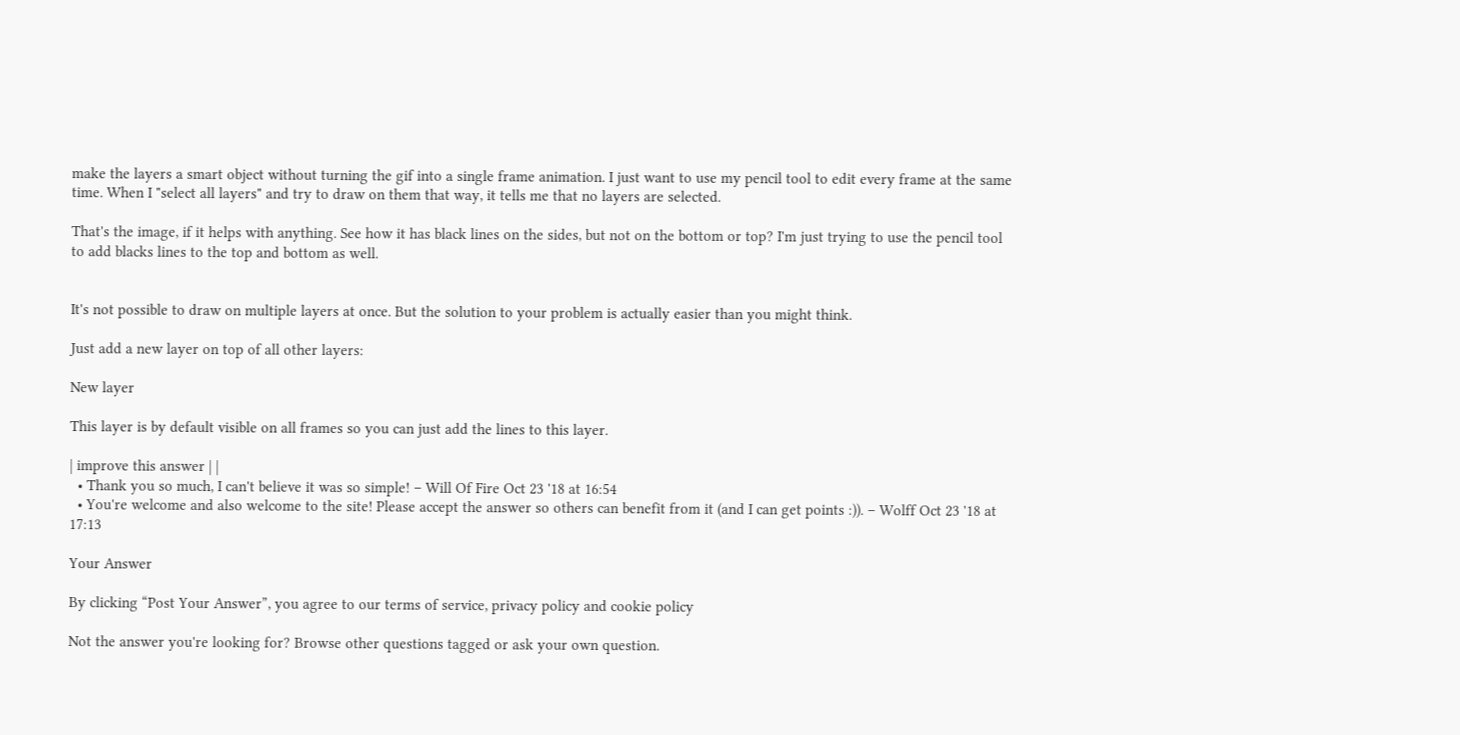make the layers a smart object without turning the gif into a single frame animation. I just want to use my pencil tool to edit every frame at the same time. When I "select all layers" and try to draw on them that way, it tells me that no layers are selected.

That's the image, if it helps with anything. See how it has black lines on the sides, but not on the bottom or top? I'm just trying to use the pencil tool to add blacks lines to the top and bottom as well.


It's not possible to draw on multiple layers at once. But the solution to your problem is actually easier than you might think.

Just add a new layer on top of all other layers:

New layer

This layer is by default visible on all frames so you can just add the lines to this layer.

| improve this answer | |
  • Thank you so much, I can't believe it was so simple! – Will Of Fire Oct 23 '18 at 16:54
  • You're welcome and also welcome to the site! Please accept the answer so others can benefit from it (and I can get points :)). – Wolff Oct 23 '18 at 17:13

Your Answer

By clicking “Post Your Answer”, you agree to our terms of service, privacy policy and cookie policy

Not the answer you're looking for? Browse other questions tagged or ask your own question.